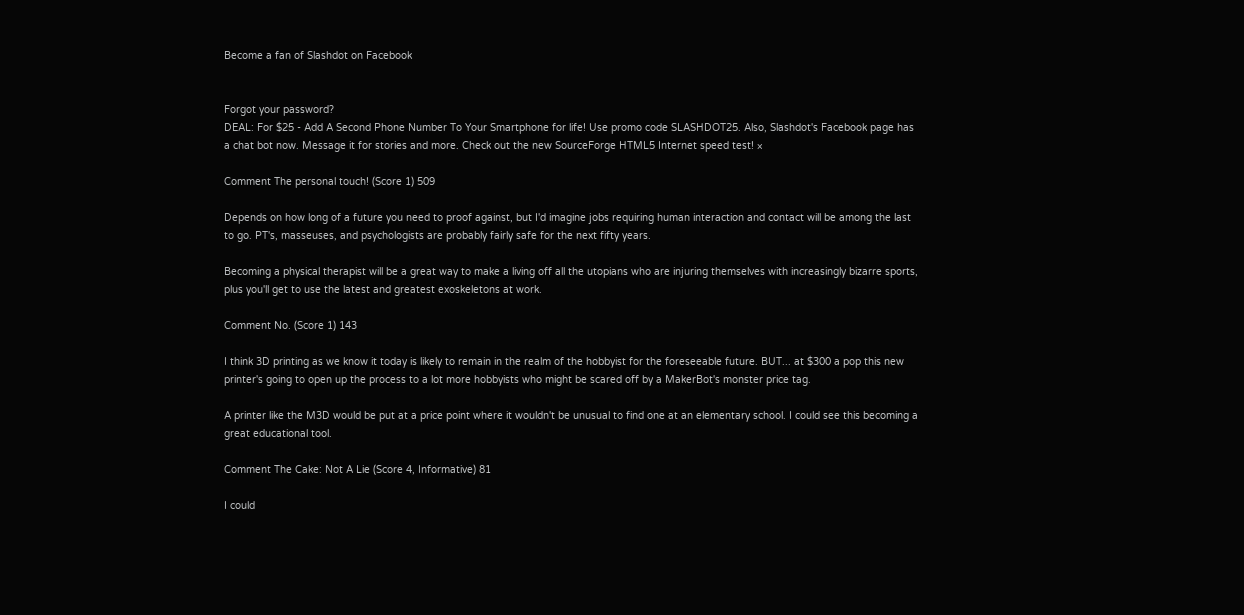Become a fan of Slashdot on Facebook


Forgot your password?
DEAL: For $25 - Add A Second Phone Number To Your Smartphone for life! Use promo code SLASHDOT25. Also, Slashdot's Facebook page has a chat bot now. Message it for stories and more. Check out the new SourceForge HTML5 Internet speed test! ×

Comment The personal touch! (Score 1) 509

Depends on how long of a future you need to proof against, but I'd imagine jobs requiring human interaction and contact will be among the last to go. PT's, masseuses, and psychologists are probably fairly safe for the next fifty years.

Becoming a physical therapist will be a great way to make a living off all the utopians who are injuring themselves with increasingly bizarre sports, plus you'll get to use the latest and greatest exoskeletons at work.

Comment No. (Score 1) 143

I think 3D printing as we know it today is likely to remain in the realm of the hobbyist for the foreseeable future. BUT... at $300 a pop this new printer's going to open up the process to a lot more hobbyists who might be scared off by a MakerBot's monster price tag.

A printer like the M3D would be put at a price point where it wouldn't be unusual to find one at an elementary school. I could see this becoming a great educational tool.

Comment The Cake: Not A Lie (Score 4, Informative) 81

I could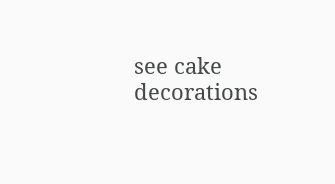see cake decorations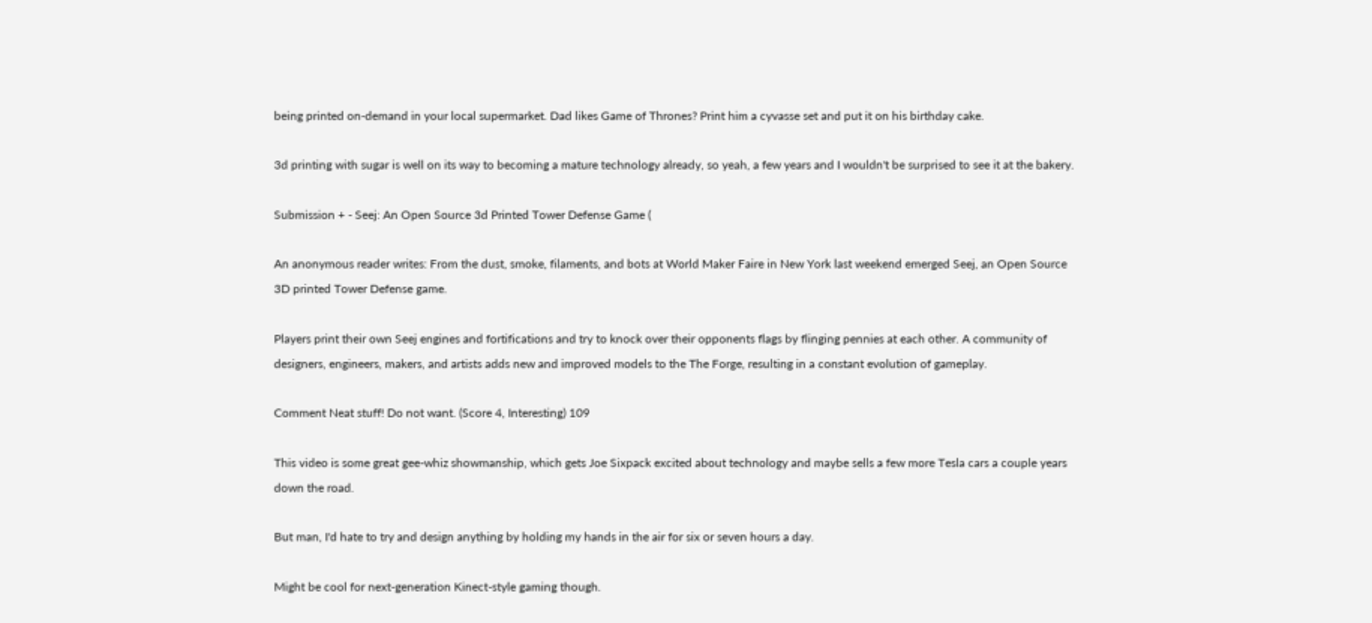being printed on-demand in your local supermarket. Dad likes Game of Thrones? Print him a cyvasse set and put it on his birthday cake.

3d printing with sugar is well on its way to becoming a mature technology already, so yeah, a few years and I wouldn't be surprised to see it at the bakery.

Submission + - Seej: An Open Source 3d Printed Tower Defense Game (

An anonymous reader writes: From the dust, smoke, filaments, and bots at World Maker Faire in New York last weekend emerged Seej, an Open Source 3D printed Tower Defense game.

Players print their own Seej engines and fortifications and try to knock over their opponents flags by flinging pennies at each other. A community of designers, engineers, makers, and artists adds new and improved models to the The Forge, resulting in a constant evolution of gameplay.

Comment Neat stuff! Do not want. (Score 4, Interesting) 109

This video is some great gee-whiz showmanship, which gets Joe Sixpack excited about technology and maybe sells a few more Tesla cars a couple years down the road.

But man, I'd hate to try and design anything by holding my hands in the air for six or seven hours a day.

Might be cool for next-generation Kinect-style gaming though.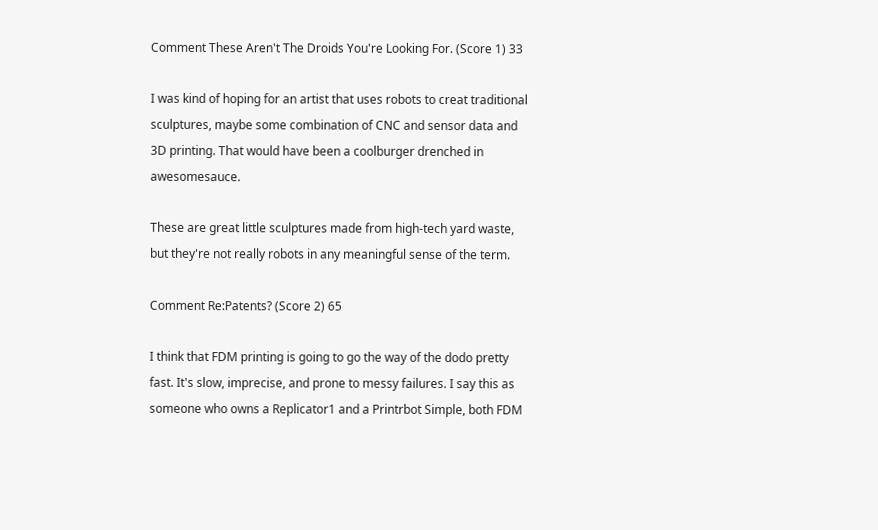Comment These Aren't The Droids You're Looking For. (Score 1) 33

I was kind of hoping for an artist that uses robots to creat traditional sculptures, maybe some combination of CNC and sensor data and 3D printing. That would have been a coolburger drenched in awesomesauce.

These are great little sculptures made from high-tech yard waste, but they're not really robots in any meaningful sense of the term.

Comment Re:Patents? (Score 2) 65

I think that FDM printing is going to go the way of the dodo pretty fast. It's slow, imprecise, and prone to messy failures. I say this as someone who owns a Replicator1 and a Printrbot Simple, both FDM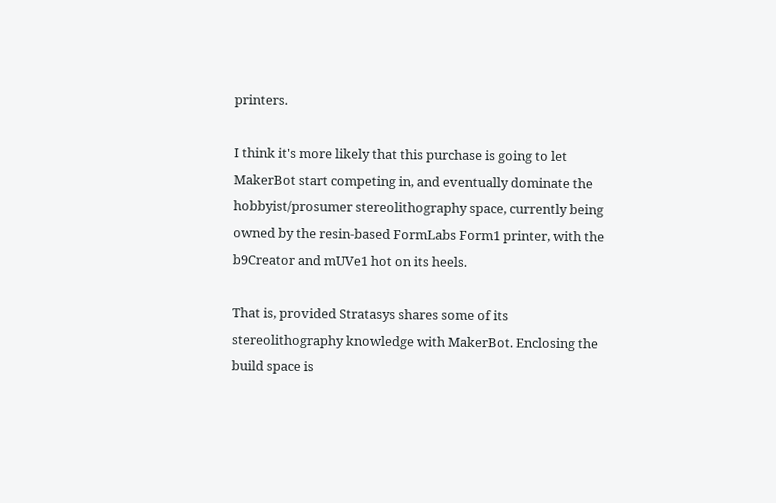printers.

I think it's more likely that this purchase is going to let MakerBot start competing in, and eventually dominate the hobbyist/prosumer stereolithography space, currently being owned by the resin-based FormLabs Form1 printer, with the b9Creator and mUVe1 hot on its heels.

That is, provided Stratasys shares some of its stereolithography knowledge with MakerBot. Enclosing the build space is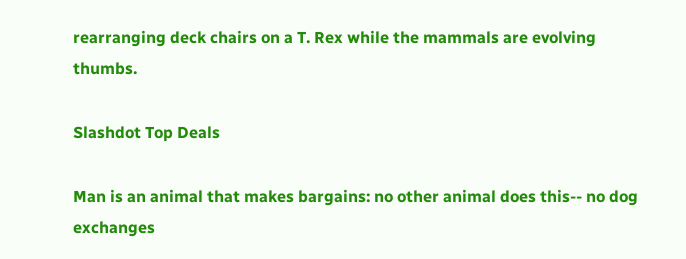rearranging deck chairs on a T. Rex while the mammals are evolving thumbs.

Slashdot Top Deals

Man is an animal that makes bargains: no other animal does this-- no dog exchanges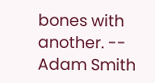bones with another. -- Adam Smith